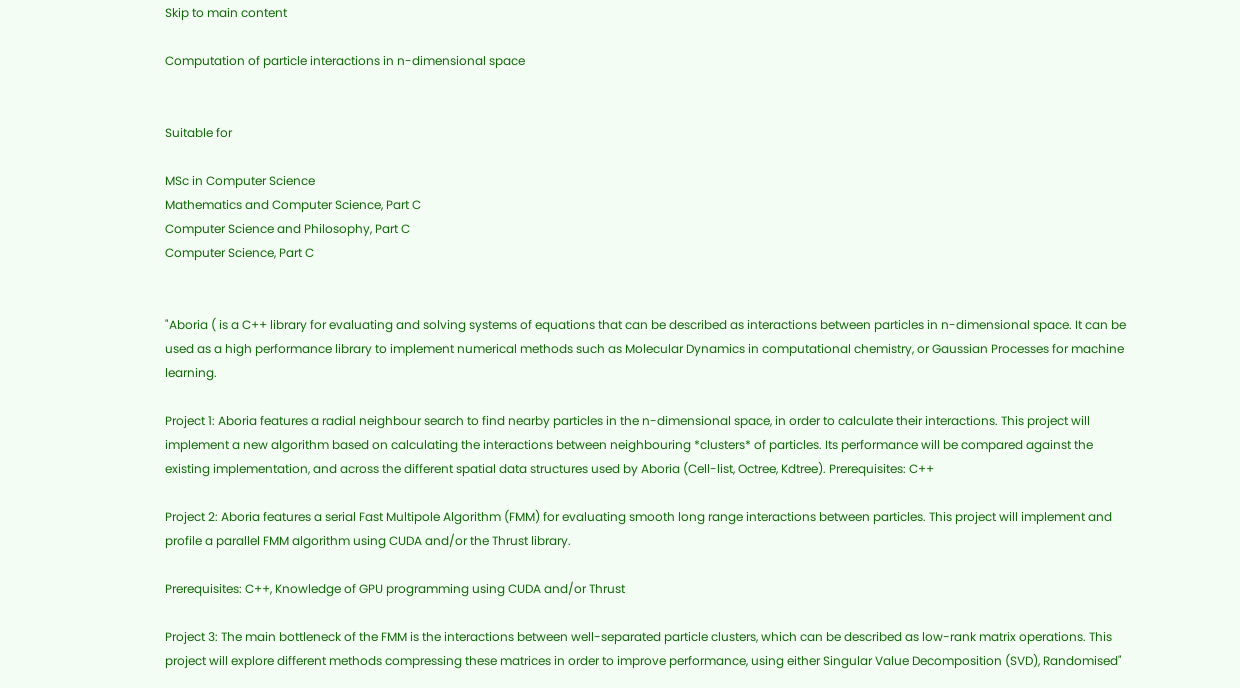Skip to main content

Computation of particle interactions in n-dimensional space


Suitable for

MSc in Computer Science
Mathematics and Computer Science, Part C
Computer Science and Philosophy, Part C
Computer Science, Part C


"Aboria ( is a C++ library for evaluating and solving systems of equations that can be described as interactions between particles in n-dimensional space. It can be used as a high performance library to implement numerical methods such as Molecular Dynamics in computational chemistry, or Gaussian Processes for machine learning.

Project 1: Aboria features a radial neighbour search to find nearby particles in the n-dimensional space, in order to calculate their interactions. This project will implement a new algorithm based on calculating the interactions between neighbouring *clusters* of particles. Its performance will be compared against the existing implementation, and across the different spatial data structures used by Aboria (Cell-list, Octree, Kdtree). Prerequisites: C++

Project 2: Aboria features a serial Fast Multipole Algorithm (FMM) for evaluating smooth long range interactions between particles. This project will implement and profile a parallel FMM algorithm using CUDA and/or the Thrust library.

Prerequisites: C++, Knowledge of GPU programming using CUDA and/or Thrust

Project 3: The main bottleneck of the FMM is the interactions between well-separated particle clusters, which can be described as low-rank matrix operations. This project will explore different methods compressing these matrices in order to improve performance, using either Singular Value Decomposition (SVD), Randomised"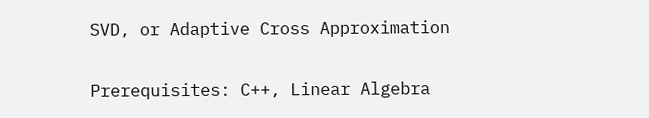SVD, or Adaptive Cross Approximation

Prerequisites: C++, Linear Algebra